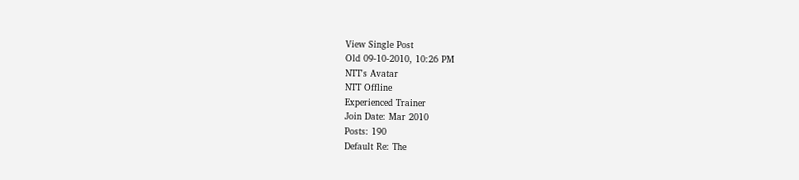View Single Post
Old 09-10-2010, 10:26 PM
NTT's Avatar
NTT Offline
Experienced Trainer
Join Date: Mar 2010
Posts: 190
Default Re: The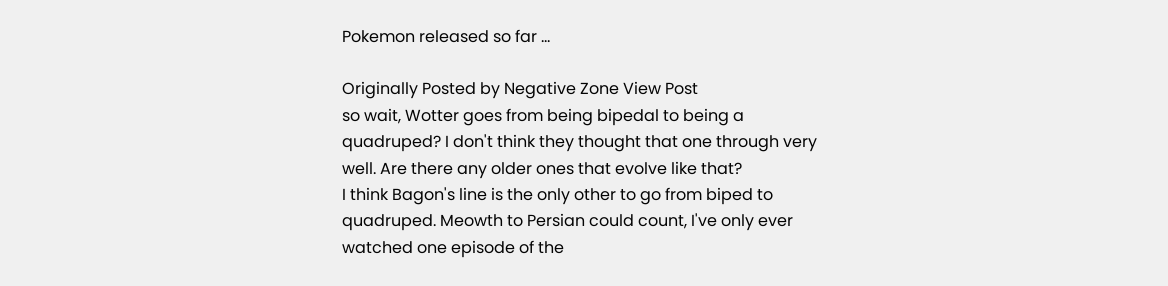Pokemon released so far ...

Originally Posted by Negative Zone View Post
so wait, Wotter goes from being bipedal to being a quadruped? I don't think they thought that one through very well. Are there any older ones that evolve like that?
I think Bagon's line is the only other to go from biped to quadruped. Meowth to Persian could count, I've only ever watched one episode of the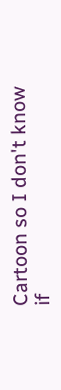Cartoon so I don't know if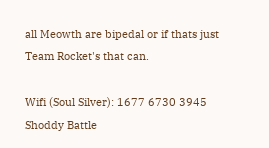all Meowth are bipedal or if thats just Team Rocket's that can.

Wifi (Soul Silver): 1677 6730 3945
Shoddy Battle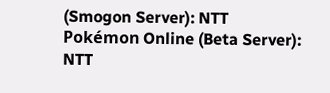(Smogon Server): NTT
Pokémon Online (Beta Server): NTT